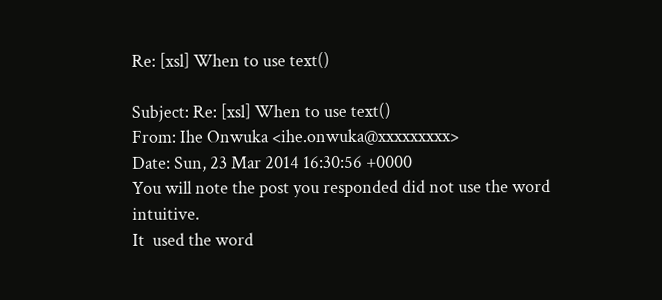Re: [xsl] When to use text()

Subject: Re: [xsl] When to use text()
From: Ihe Onwuka <ihe.onwuka@xxxxxxxxx>
Date: Sun, 23 Mar 2014 16:30:56 +0000
You will note the post you responded did not use the word intuitive.
It  used the word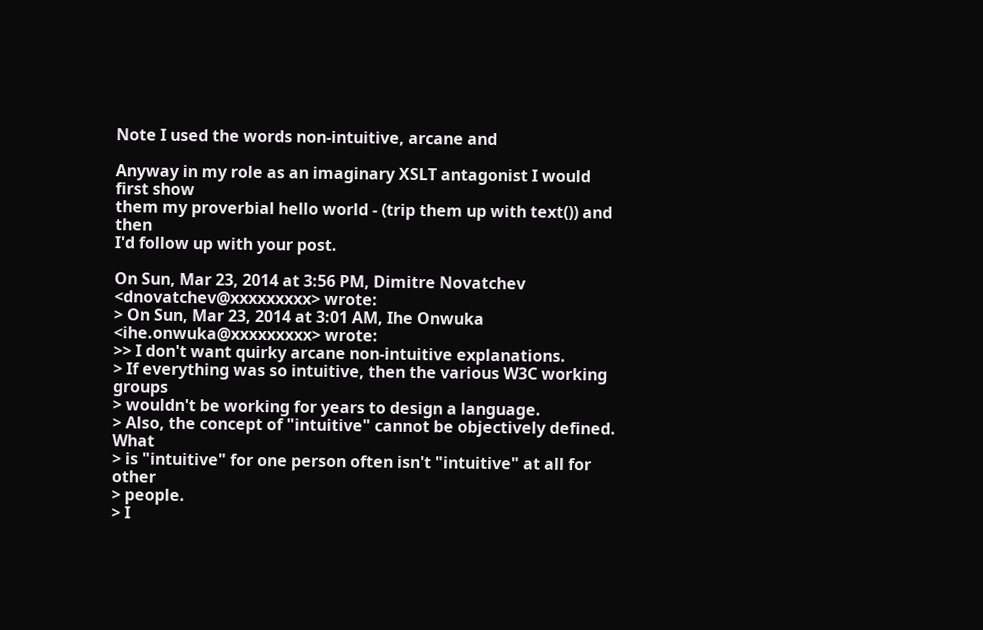Note I used the words non-intuitive, arcane and

Anyway in my role as an imaginary XSLT antagonist I would first show
them my proverbial hello world - (trip them up with text()) and then
I'd follow up with your post.

On Sun, Mar 23, 2014 at 3:56 PM, Dimitre Novatchev <dnovatchev@xxxxxxxxx> wrote:
> On Sun, Mar 23, 2014 at 3:01 AM, Ihe Onwuka <ihe.onwuka@xxxxxxxxx> wrote:
>> I don't want quirky arcane non-intuitive explanations.
> If everything was so intuitive, then the various W3C working groups
> wouldn't be working for years to design a language.
> Also, the concept of "intuitive" cannot be objectively defined. What
> is "intuitive" for one person often isn't "intuitive" at all for other
> people.
> I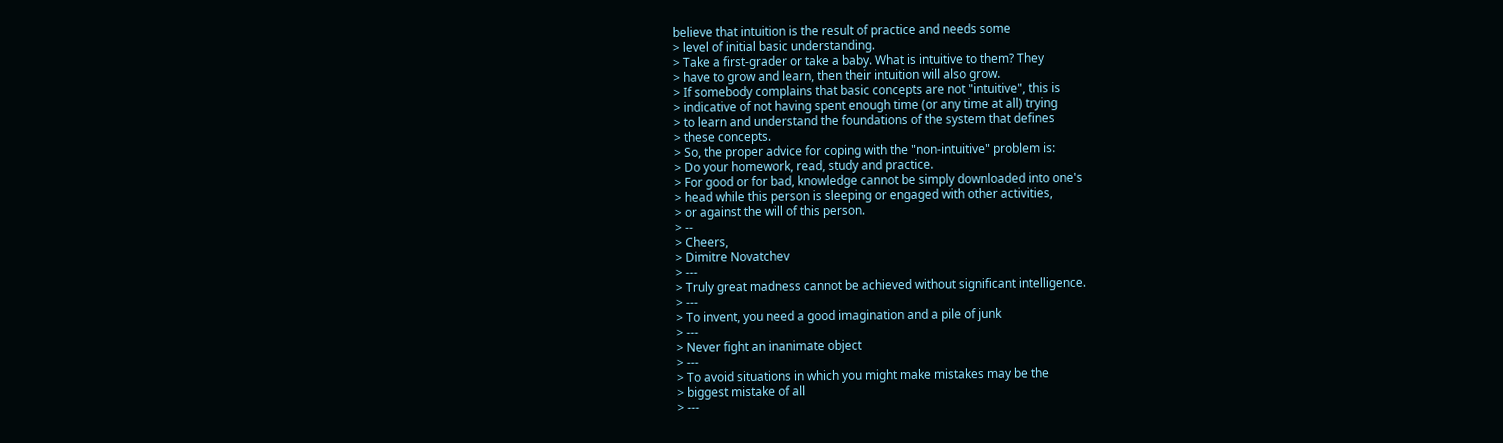believe that intuition is the result of practice and needs some
> level of initial basic understanding.
> Take a first-grader or take a baby. What is intuitive to them? They
> have to grow and learn, then their intuition will also grow.
> If somebody complains that basic concepts are not "intuitive", this is
> indicative of not having spent enough time (or any time at all) trying
> to learn and understand the foundations of the system that defines
> these concepts.
> So, the proper advice for coping with the "non-intuitive" problem is:
> Do your homework, read, study and practice.
> For good or for bad, knowledge cannot be simply downloaded into one's
> head while this person is sleeping or engaged with other activities,
> or against the will of this person.
> --
> Cheers,
> Dimitre Novatchev
> ---
> Truly great madness cannot be achieved without significant intelligence.
> ---
> To invent, you need a good imagination and a pile of junk
> ---
> Never fight an inanimate object
> ---
> To avoid situations in which you might make mistakes may be the
> biggest mistake of all
> ---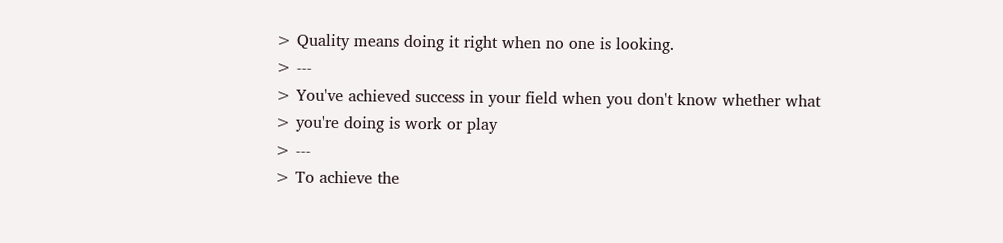> Quality means doing it right when no one is looking.
> ---
> You've achieved success in your field when you don't know whether what
> you're doing is work or play
> ---
> To achieve the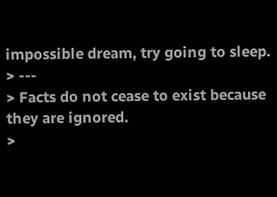impossible dream, try going to sleep.
> ---
> Facts do not cease to exist because they are ignored.
>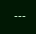---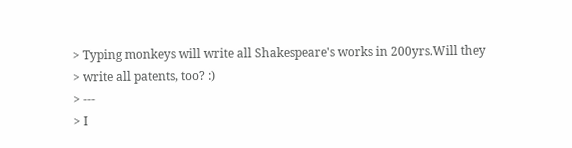> Typing monkeys will write all Shakespeare's works in 200yrs.Will they
> write all patents, too? :)
> ---
> I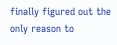finally figured out the only reason to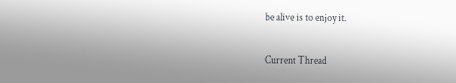be alive is to enjoy it.

Current Thread